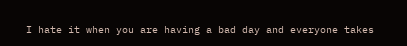I hate it when you are having a bad day and everyone takes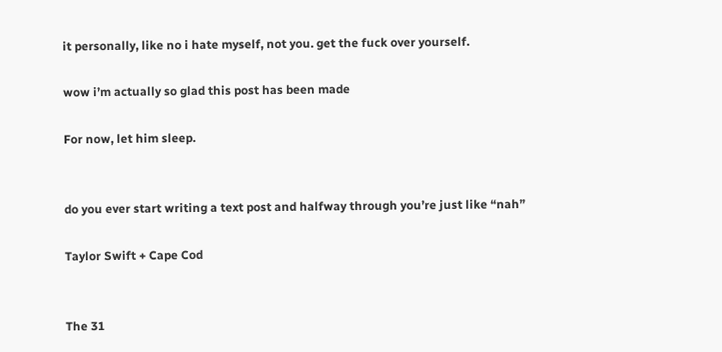it personally, like no i hate myself, not you. get the fuck over yourself.

wow i’m actually so glad this post has been made

For now, let him sleep.


do you ever start writing a text post and halfway through you’re just like “nah”

Taylor Swift + Cape Cod


The 31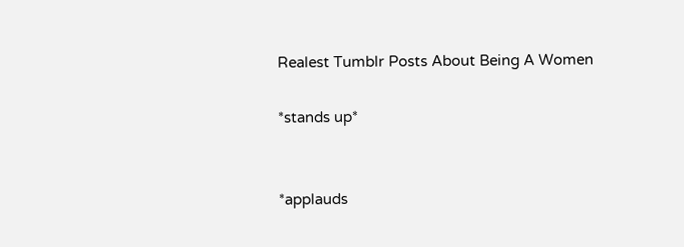Realest Tumblr Posts About Being A Women

*stands up*


*applauds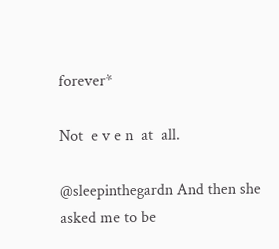forever*

Not  e v e n  at  all.

@sleepinthegardn And then she asked me to be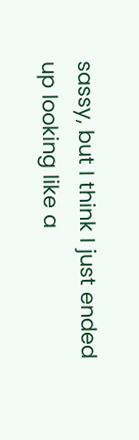sassy, but I think I just ended up looking like a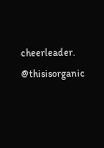cheerleader. @thisisorganic